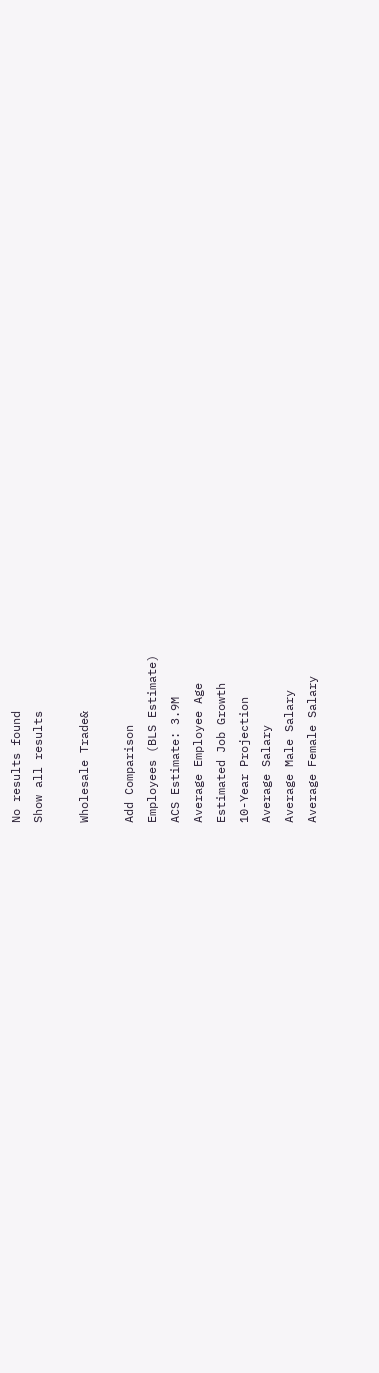No results found
Show all results

Wholesale Trade&

Add Comparison
Employees (BLS Estimate)
ACS Estimate: 3.9M
Average Employee Age
Estimated Job Growth
10-Year Projection
Average Salary
Average Male Salary
Average Female Salary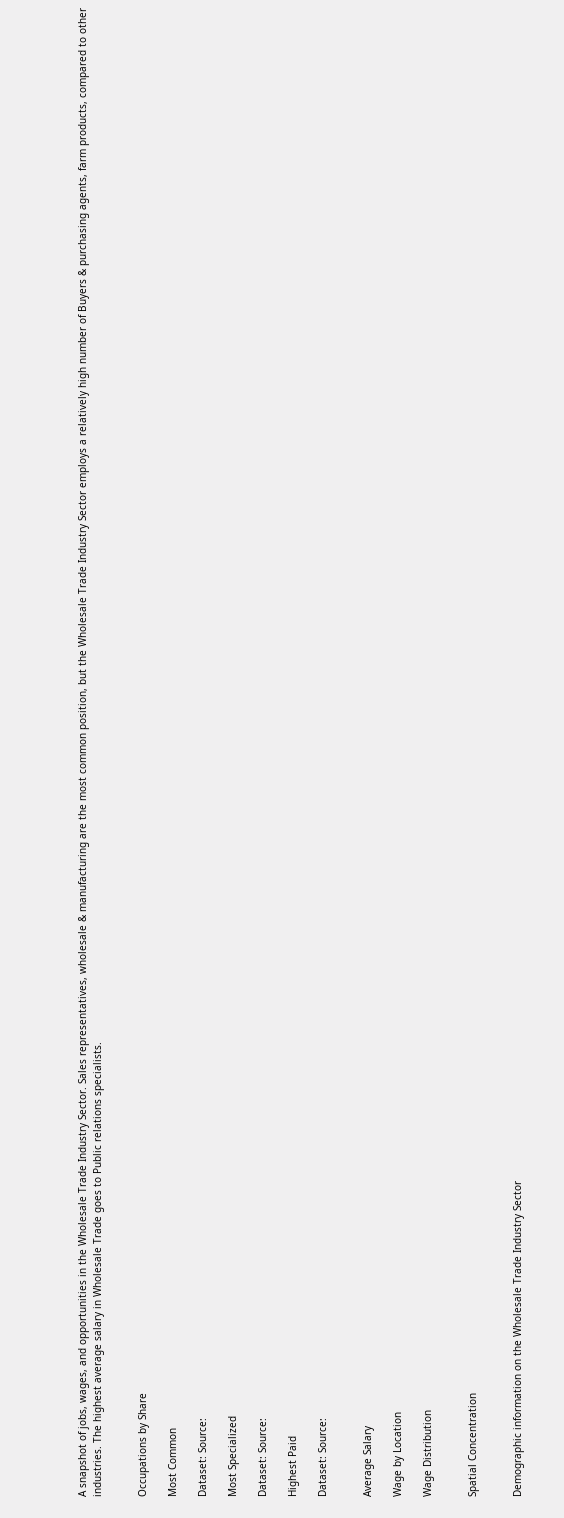A snapshot of jobs, wages, and opportunities in the Wholesale Trade Industry Sector. Sales representatives, wholesale & manufacturing are the most common position, but the Wholesale Trade Industry Sector employs a relatively high number of Buyers & purchasing agents, farm products, compared to other industries. The highest average salary in Wholesale Trade goes to Public relations specialists.


Occupations by Share

Most Common

Dataset: Source:

Most Specialized

Dataset: Source:

Highest Paid

Dataset: Source:


Average Salary

Wage by Location

Wage Distribution


Spatial Concentration


Demographic information on the Wholesale Trade Industry Sector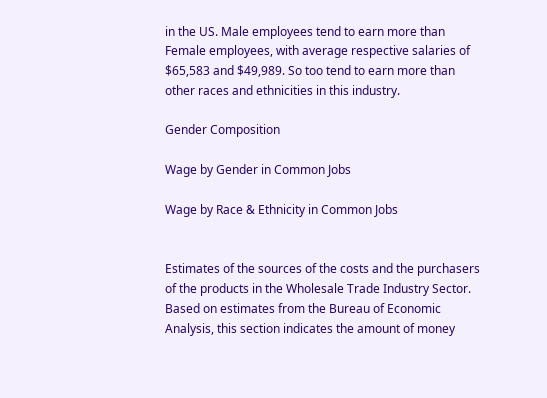in the US. Male employees tend to earn more than Female employees, with average respective salaries of $65,583 and $49,989. So too tend to earn more than other races and ethnicities in this industry.

Gender Composition

Wage by Gender in Common Jobs

Wage by Race & Ethnicity in Common Jobs


Estimates of the sources of the costs and the purchasers of the products in the Wholesale Trade Industry Sector. Based on estimates from the Bureau of Economic Analysis, this section indicates the amount of money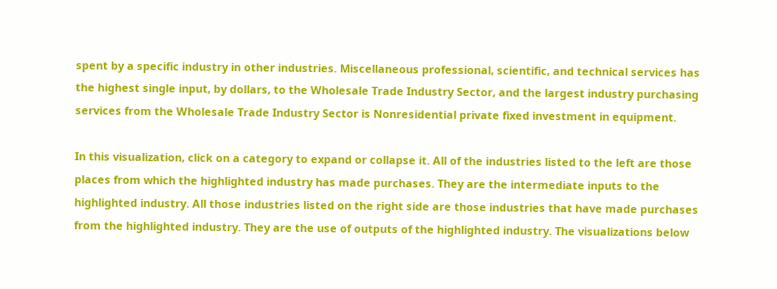spent by a specific industry in other industries. Miscellaneous professional, scientific, and technical services has the highest single input, by dollars, to the Wholesale Trade Industry Sector, and the largest industry purchasing services from the Wholesale Trade Industry Sector is Nonresidential private fixed investment in equipment.

In this visualization, click on a category to expand or collapse it. All of the industries listed to the left are those places from which the highlighted industry has made purchases. They are the intermediate inputs to the highlighted industry. All those industries listed on the right side are those industries that have made purchases from the highlighted industry. They are the use of outputs of the highlighted industry. The visualizations below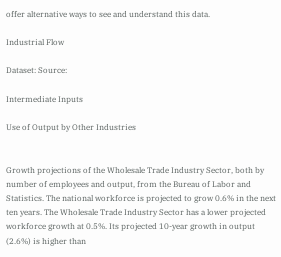offer alternative ways to see and understand this data.

Industrial Flow

Dataset: Source:

Intermediate Inputs

Use of Output by Other Industries


Growth projections of the Wholesale Trade Industry Sector, both by number of employees and output, from the Bureau of Labor and Statistics. The national workforce is projected to grow 0.6% in the next ten years. The Wholesale Trade Industry Sector has a lower projected workforce growth at 0.5%. Its projected 10-year growth in output (2.6%) is higher than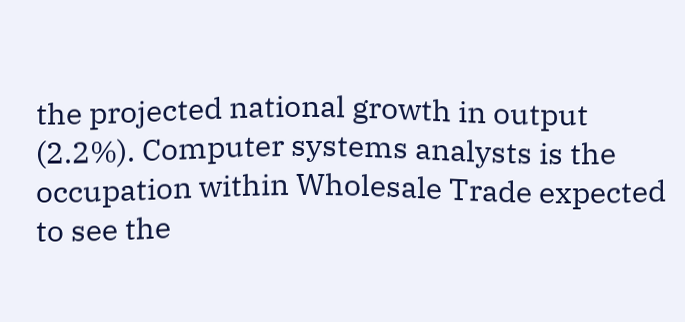the projected national growth in output (2.2%). Computer systems analysts is the occupation within Wholesale Trade expected to see the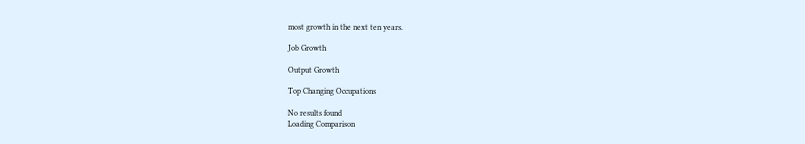most growth in the next ten years.

Job Growth

Output Growth

Top Changing Occupations

No results found
Loading Comparison